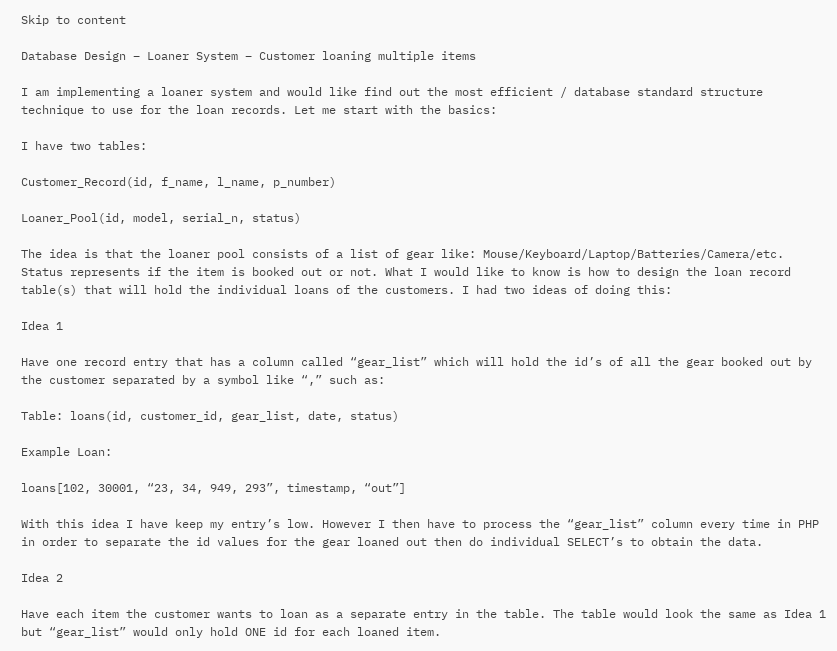Skip to content

Database Design – Loaner System – Customer loaning multiple items

I am implementing a loaner system and would like find out the most efficient / database standard structure technique to use for the loan records. Let me start with the basics:

I have two tables:

Customer_Record(id, f_name, l_name, p_number)

Loaner_Pool(id, model, serial_n, status)

The idea is that the loaner pool consists of a list of gear like: Mouse/Keyboard/Laptop/Batteries/Camera/etc. Status represents if the item is booked out or not. What I would like to know is how to design the loan record table(s) that will hold the individual loans of the customers. I had two ideas of doing this:

Idea 1

Have one record entry that has a column called “gear_list” which will hold the id’s of all the gear booked out by the customer separated by a symbol like “,” such as:

Table: loans(id, customer_id, gear_list, date, status)

Example Loan:

loans[102, 30001, “23, 34, 949, 293”, timestamp, “out”]

With this idea I have keep my entry’s low. However I then have to process the “gear_list” column every time in PHP in order to separate the id values for the gear loaned out then do individual SELECT’s to obtain the data.

Idea 2

Have each item the customer wants to loan as a separate entry in the table. The table would look the same as Idea 1 but “gear_list” would only hold ONE id for each loaned item.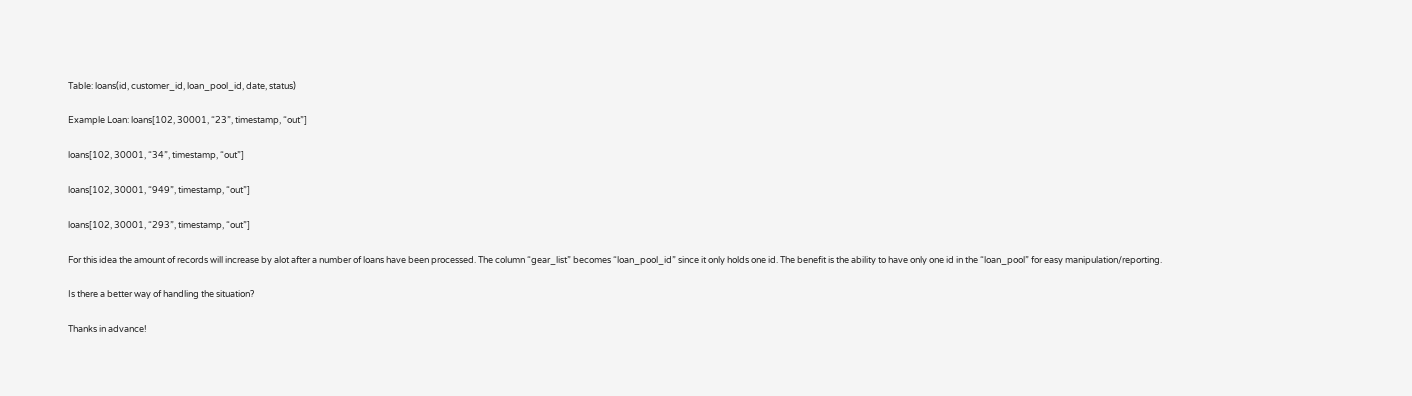Table: loans(id, customer_id, loan_pool_id, date, status)

Example Loan: loans[102, 30001, “23”, timestamp, “out”]

loans[102, 30001, “34”, timestamp, “out”]

loans[102, 30001, “949”, timestamp, “out”]

loans[102, 30001, “293”, timestamp, “out”]

For this idea the amount of records will increase by alot after a number of loans have been processed. The column “gear_list” becomes “loan_pool_id” since it only holds one id. The benefit is the ability to have only one id in the “loan_pool” for easy manipulation/reporting.

Is there a better way of handling the situation?

Thanks in advance!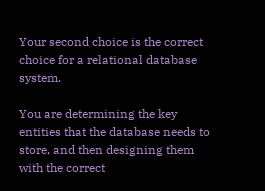Your second choice is the correct choice for a relational database system.

You are determining the key entities that the database needs to store, and then designing them with the correct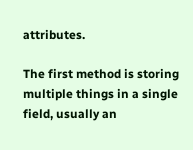attributes.

The first method is storing multiple things in a single field, usually an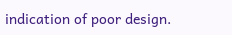indication of poor design.